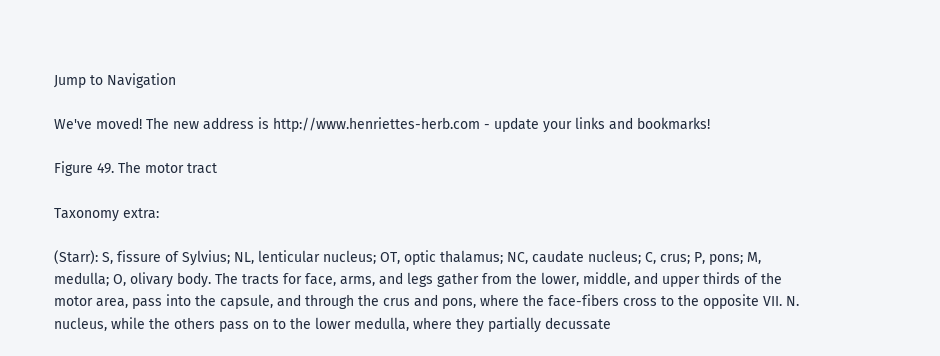Jump to Navigation

We've moved! The new address is http://www.henriettes-herb.com - update your links and bookmarks!

Figure 49. The motor tract

Taxonomy extra:

(Starr): S, fissure of Sylvius; NL, lenticular nucleus; OT, optic thalamus; NC, caudate nucleus; C, crus; P, pons; M, medulla; O, olivary body. The tracts for face, arms, and legs gather from the lower, middle, and upper thirds of the motor area, pass into the capsule, and through the crus and pons, where the face-fibers cross to the opposite VII. N. nucleus, while the others pass on to the lower medulla, where they partially decussate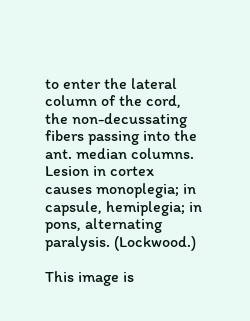to enter the lateral column of the cord, the non-decussating fibers passing into the ant. median columns. Lesion in cortex causes monoplegia; in capsule, hemiplegia; in pons, alternating paralysis. (Lockwood.)

This image is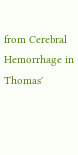from Cerebral Hemorrhage in Thomas'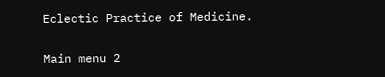Eclectic Practice of Medicine.

Main menu 2